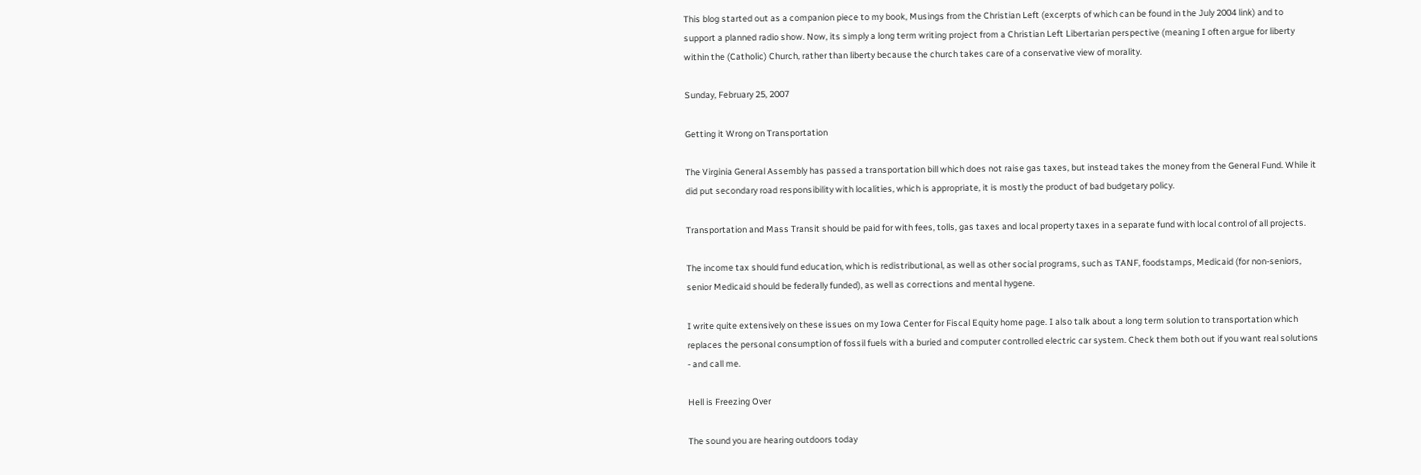This blog started out as a companion piece to my book, Musings from the Christian Left (excerpts of which can be found in the July 2004 link) and to support a planned radio show. Now, its simply a long term writing project from a Christian Left Libertarian perspective (meaning I often argue for liberty within the (Catholic) Church, rather than liberty because the church takes care of a conservative view of morality.

Sunday, February 25, 2007

Getting it Wrong on Transportation

The Virginia General Assembly has passed a transportation bill which does not raise gas taxes, but instead takes the money from the General Fund. While it did put secondary road responsibility with localities, which is appropriate, it is mostly the product of bad budgetary policy.

Transportation and Mass Transit should be paid for with fees, tolls, gas taxes and local property taxes in a separate fund with local control of all projects.

The income tax should fund education, which is redistributional, as well as other social programs, such as TANF, foodstamps, Medicaid (for non-seniors, senior Medicaid should be federally funded), as well as corrections and mental hygene.

I write quite extensively on these issues on my Iowa Center for Fiscal Equity home page. I also talk about a long term solution to transportation which replaces the personal consumption of fossil fuels with a buried and computer controlled electric car system. Check them both out if you want real solutions - and call me.

Hell is Freezing Over

The sound you are hearing outdoors today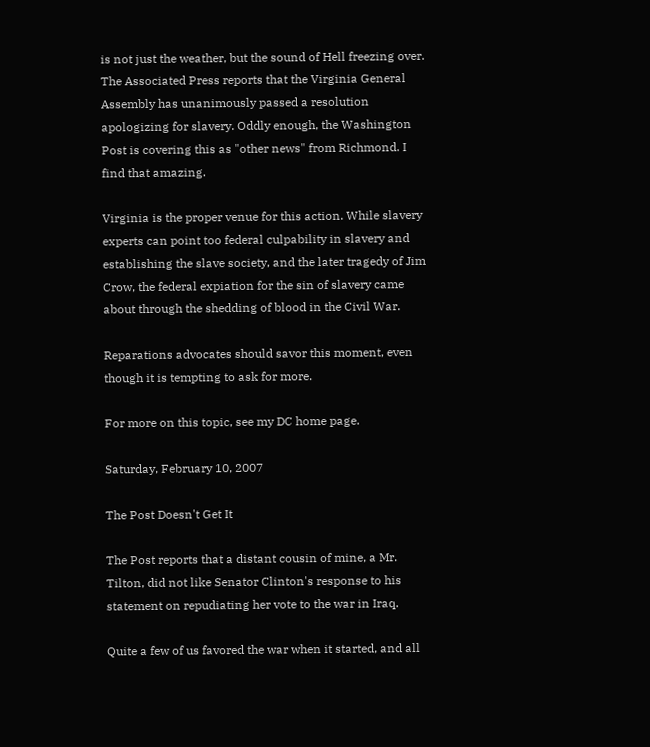is not just the weather, but the sound of Hell freezing over. The Associated Press reports that the Virginia General Assembly has unanimously passed a resolution apologizing for slavery. Oddly enough, the Washington Post is covering this as "other news" from Richmond. I find that amazing.

Virginia is the proper venue for this action. While slavery experts can point too federal culpability in slavery and establishing the slave society, and the later tragedy of Jim Crow, the federal expiation for the sin of slavery came about through the shedding of blood in the Civil War.

Reparations advocates should savor this moment, even though it is tempting to ask for more.

For more on this topic, see my DC home page.

Saturday, February 10, 2007

The Post Doesn't Get It

The Post reports that a distant cousin of mine, a Mr. Tilton, did not like Senator Clinton's response to his statement on repudiating her vote to the war in Iraq.

Quite a few of us favored the war when it started, and all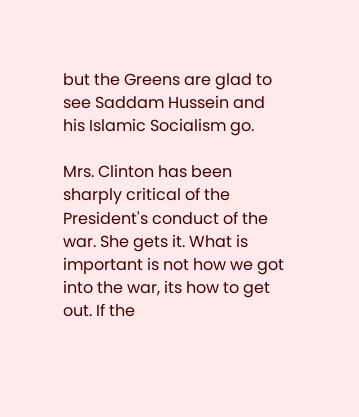but the Greens are glad to see Saddam Hussein and his Islamic Socialism go.

Mrs. Clinton has been sharply critical of the President's conduct of the war. She gets it. What is important is not how we got into the war, its how to get out. If the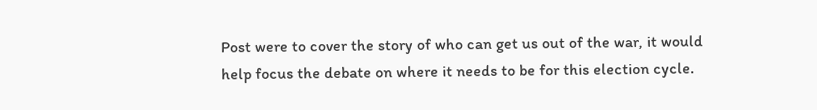Post were to cover the story of who can get us out of the war, it would help focus the debate on where it needs to be for this election cycle.